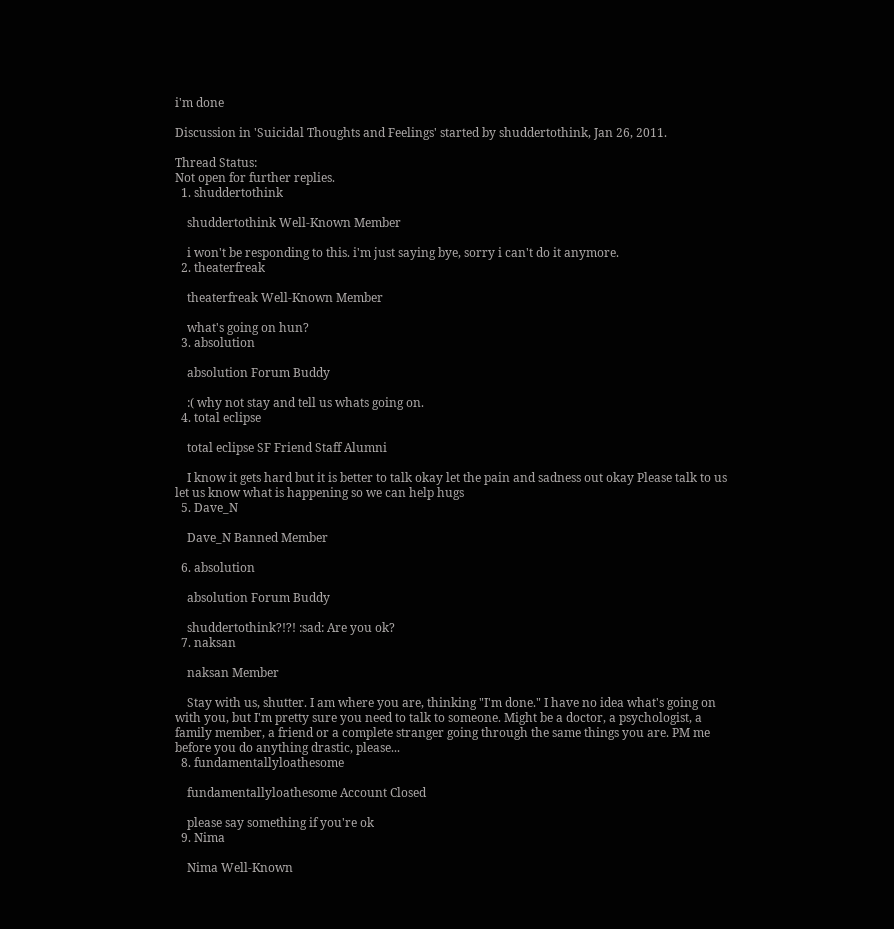i'm done

Discussion in 'Suicidal Thoughts and Feelings' started by shuddertothink, Jan 26, 2011.

Thread Status:
Not open for further replies.
  1. shuddertothink

    shuddertothink Well-Known Member

    i won't be responding to this. i'm just saying bye, sorry i can't do it anymore.
  2. theaterfreak

    theaterfreak Well-Known Member

    what's going on hun?
  3. absolution

    absolution Forum Buddy

    :( why not stay and tell us whats going on.
  4. total eclipse

    total eclipse SF Friend Staff Alumni

    I know it gets hard but it is better to talk okay let the pain and sadness out okay Please talk to us let us know what is happening so we can help hugs
  5. Dave_N

    Dave_N Banned Member

  6. absolution

    absolution Forum Buddy

    shuddertothink?!?! :sad: Are you ok?
  7. naksan

    naksan Member

    Stay with us, shutter. I am where you are, thinking "I'm done." I have no idea what's going on with you, but I'm pretty sure you need to talk to someone. Might be a doctor, a psychologist, a family member, a friend or a complete stranger going through the same things you are. PM me before you do anything drastic, please...
  8. fundamentallyloathesome

    fundamentallyloathesome Account Closed

    please say something if you're ok
  9. Nima

    Nima Well-Known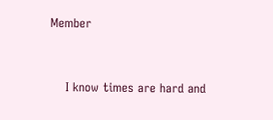Member


    I know times are hard and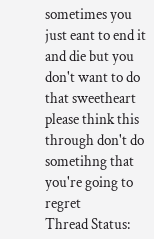sometimes you just eant to end it and die but you don't want to do that sweetheart please think this through don't do sometihng that you're going to regret
Thread Status: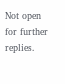Not open for further replies.